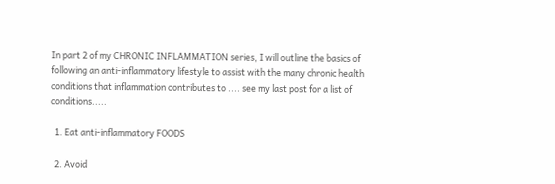In part 2 of my CHRONIC INFLAMMATION series, I will outline the basics of following an anti-inflammatory lifestyle to assist with the many chronic health conditions that inflammation contributes to .... see my last post for a list of conditions.....

  1. Eat anti-inflammatory FOODS

  2. Avoid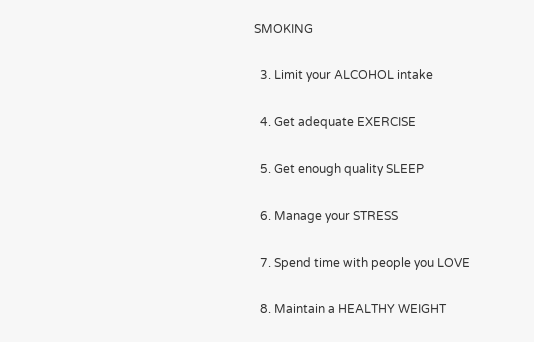SMOKING

  3. Limit your ALCOHOL intake

  4. Get adequate EXERCISE

  5. Get enough quality SLEEP

  6. Manage your STRESS

  7. Spend time with people you LOVE

  8. Maintain a HEALTHY WEIGHT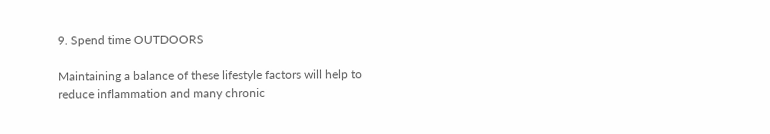9. Spend time OUTDOORS

Maintaining a balance of these lifestyle factors will help to reduce inflammation and many chronic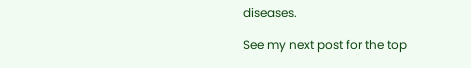diseases.

See my next post for the top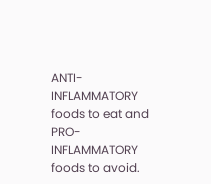ANTI-INFLAMMATORY foods to eat and PRO-INFLAMMATORY foods to avoid.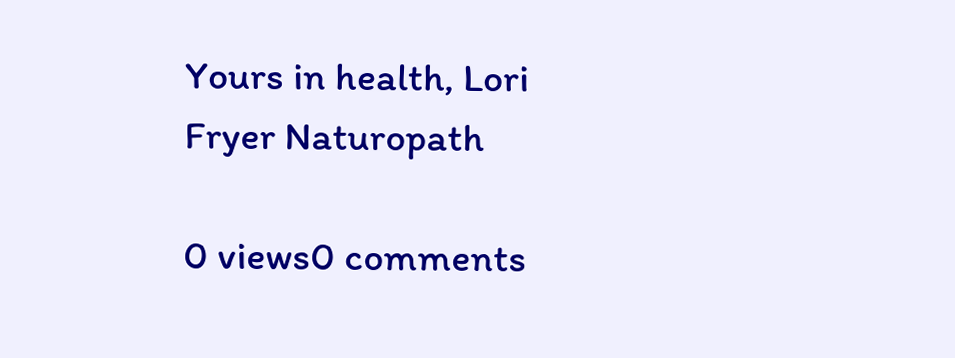Yours in health, Lori Fryer Naturopath

0 views0 comments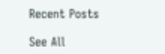Recent Posts

See All